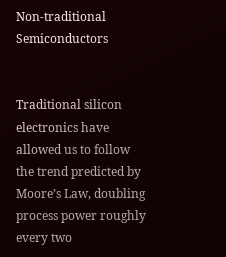Non-traditional Semiconductors


Traditional silicon electronics have allowed us to follow the trend predicted by Moore’s Law, doubling process power roughly every two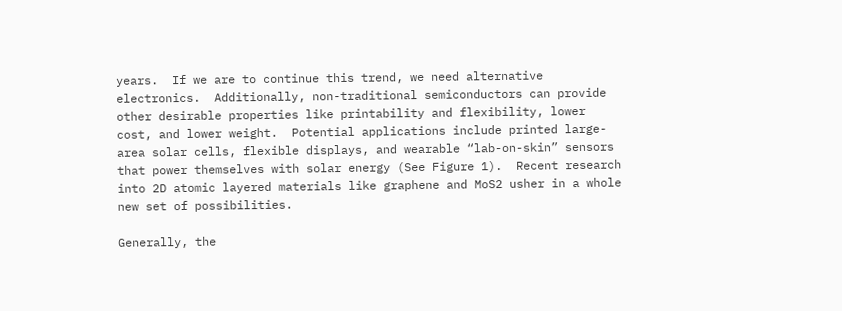years.  If we are to continue this trend, we need alternative electronics.  Additionally, non-traditional semiconductors can provide other desirable properties like printability and flexibility, lower cost, and lower weight.  Potential applications include printed large-area solar cells, flexible displays, and wearable “lab-on-skin” sensors that power themselves with solar energy (See Figure 1).  Recent research into 2D atomic layered materials like graphene and MoS2 usher in a whole new set of possibilities.

Generally, the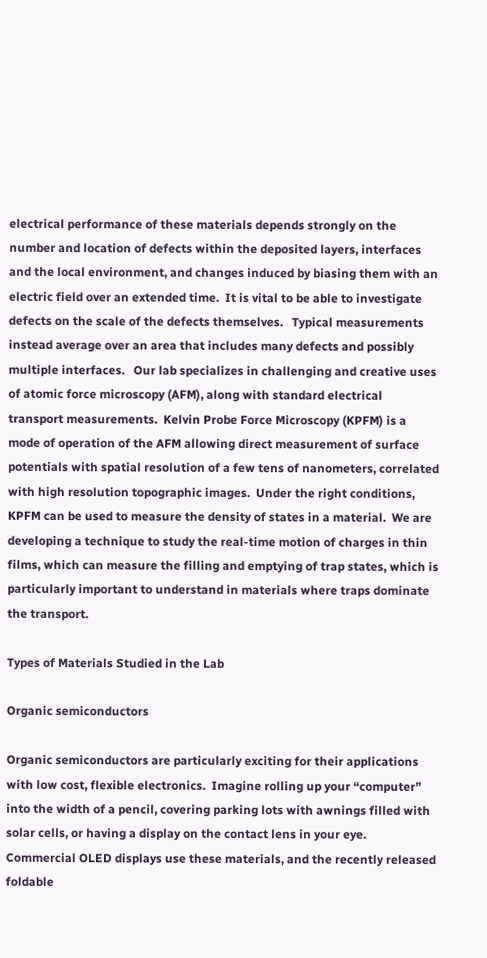electrical performance of these materials depends strongly on the number and location of defects within the deposited layers, interfaces and the local environment, and changes induced by biasing them with an electric field over an extended time.  It is vital to be able to investigate defects on the scale of the defects themselves.   Typical measurements instead average over an area that includes many defects and possibly multiple interfaces.   Our lab specializes in challenging and creative uses of atomic force microscopy (AFM), along with standard electrical transport measurements.  Kelvin Probe Force Microscopy (KPFM) is a mode of operation of the AFM allowing direct measurement of surface potentials with spatial resolution of a few tens of nanometers, correlated with high resolution topographic images.  Under the right conditions, KPFM can be used to measure the density of states in a material.  We are developing a technique to study the real-time motion of charges in thin films, which can measure the filling and emptying of trap states, which is particularly important to understand in materials where traps dominate the transport.

Types of Materials Studied in the Lab

Organic semiconductors

Organic semiconductors are particularly exciting for their applications with low cost, flexible electronics.  Imagine rolling up your “computer”  into the width of a pencil, covering parking lots with awnings filled with solar cells, or having a display on the contact lens in your eye.  Commercial OLED displays use these materials, and the recently released foldable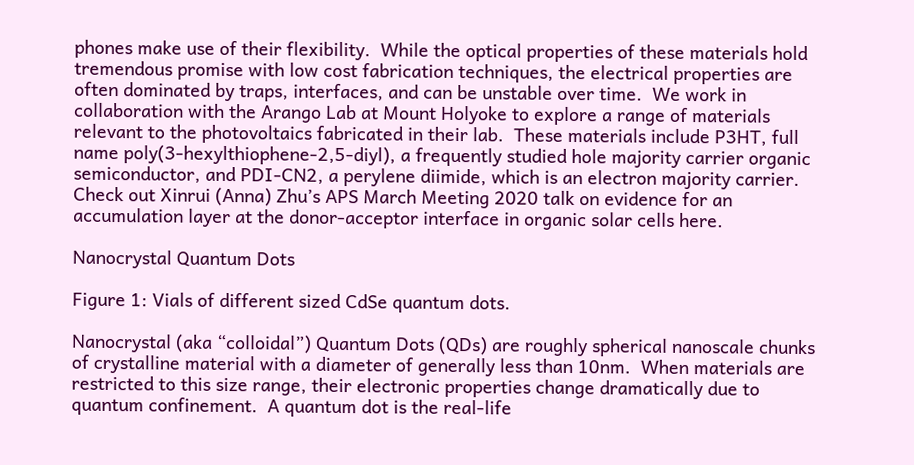phones make use of their flexibility.  While the optical properties of these materials hold tremendous promise with low cost fabrication techniques, the electrical properties are often dominated by traps, interfaces, and can be unstable over time.  We work in collaboration with the Arango Lab at Mount Holyoke to explore a range of materials relevant to the photovoltaics fabricated in their lab.  These materials include P3HT, full name poly(3-hexylthiophene-2,5-diyl), a frequently studied hole majority carrier organic semiconductor, and PDI-CN2, a perylene diimide, which is an electron majority carrier.  Check out Xinrui (Anna) Zhu’s APS March Meeting 2020 talk on evidence for an accumulation layer at the donor-acceptor interface in organic solar cells here.

Nanocrystal Quantum Dots

Figure 1: Vials of different sized CdSe quantum dots.

Nanocrystal (aka “colloidal”) Quantum Dots (QDs) are roughly spherical nanoscale chunks of crystalline material with a diameter of generally less than 10nm.  When materials are restricted to this size range, their electronic properties change dramatically due to quantum confinement.  A quantum dot is the real-life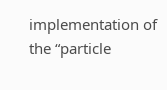implementation of the “particle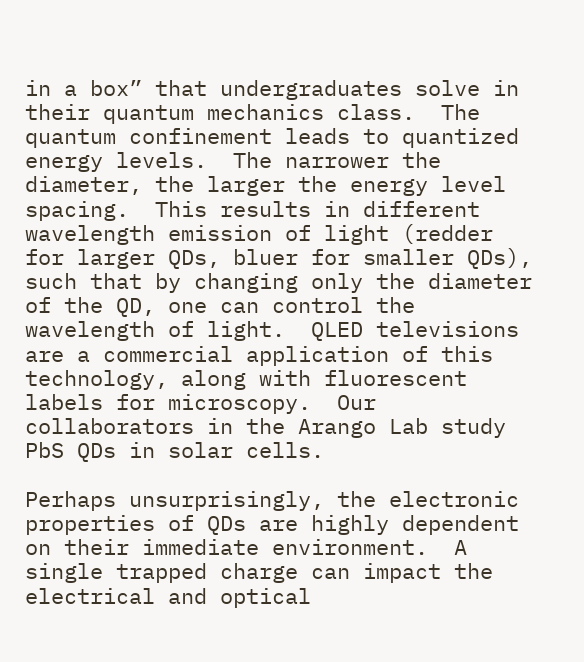in a box” that undergraduates solve in their quantum mechanics class.  The quantum confinement leads to quantized energy levels.  The narrower the diameter, the larger the energy level spacing.  This results in different wavelength emission of light (redder for larger QDs, bluer for smaller QDs), such that by changing only the diameter of the QD, one can control the wavelength of light.  QLED televisions are a commercial application of this technology, along with fluorescent labels for microscopy.  Our collaborators in the Arango Lab study PbS QDs in solar cells.

Perhaps unsurprisingly, the electronic properties of QDs are highly dependent on their immediate environment.  A single trapped charge can impact the electrical and optical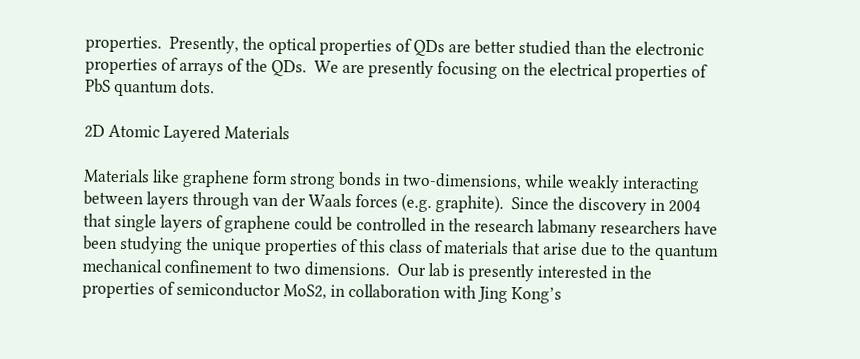properties.  Presently, the optical properties of QDs are better studied than the electronic properties of arrays of the QDs.  We are presently focusing on the electrical properties of PbS quantum dots.

2D Atomic Layered Materials

Materials like graphene form strong bonds in two-dimensions, while weakly interacting between layers through van der Waals forces (e.g. graphite).  Since the discovery in 2004 that single layers of graphene could be controlled in the research labmany researchers have been studying the unique properties of this class of materials that arise due to the quantum mechanical confinement to two dimensions.  Our lab is presently interested in the properties of semiconductor MoS2, in collaboration with Jing Kong’s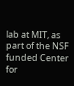lab at MIT, as part of the NSF funded Center for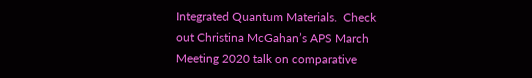Integrated Quantum Materials.  Check out Christina McGahan’s APS March Meeting 2020 talk on comparative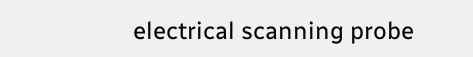electrical scanning probe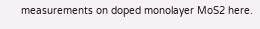measurements on doped monolayer MoS2 here.